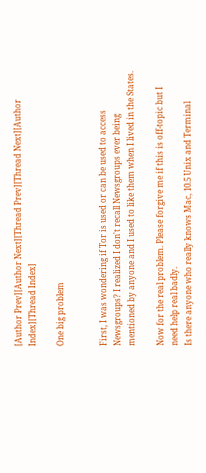[Author Prev][Author Next][Thread Prev][Thread Next][Author Index][Thread Index]

One big problem


First, I was wondering if Tor is used or can be used to access Newsgroups? I realized I don't recall Newsgroups ever being mentioned by anyone and I used to like them when I lived in the States.

Now for the real problem. Please forgive me if this is off-topic but I need help real badly.
Is there anyone who really knows Mac, 10.5 Unix and Terminal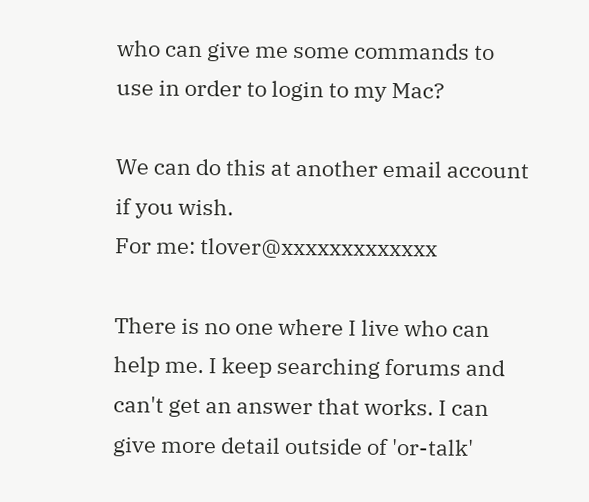who can give me some commands to use in order to login to my Mac?

We can do this at another email account if you wish.
For me: tlover@xxxxxxxxxxxxx

There is no one where I live who can help me. I keep searching forums and can't get an answer that works. I can give more detail outside of 'or-talk'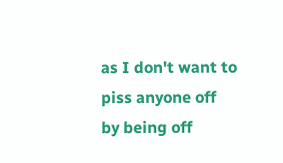as I don't want to piss anyone off by being off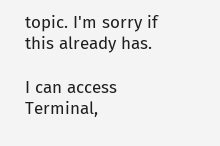topic. I'm sorry if this already has.

I can access Terminal,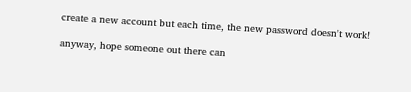create a new account but each time, the new password doesn't work!

anyway, hope someone out there can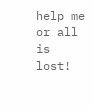help me or all is lost!